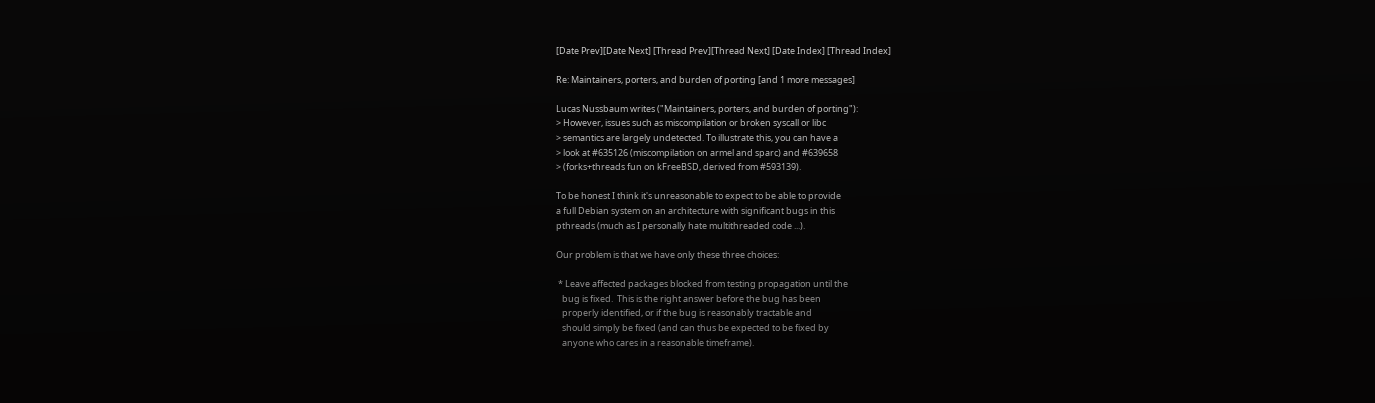[Date Prev][Date Next] [Thread Prev][Thread Next] [Date Index] [Thread Index]

Re: Maintainers, porters, and burden of porting [and 1 more messages]

Lucas Nussbaum writes ("Maintainers, porters, and burden of porting"):
> However, issues such as miscompilation or broken syscall or libc
> semantics are largely undetected. To illustrate this, you can have a
> look at #635126 (miscompilation on armel and sparc) and #639658
> (forks+threads fun on kFreeBSD, derived from #593139).

To be honest I think it's unreasonable to expect to be able to provide
a full Debian system on an architecture with significant bugs in this
pthreads (much as I personally hate multithreaded code ...).

Our problem is that we have only these three choices:

 * Leave affected packages blocked from testing propagation until the
   bug is fixed.  This is the right answer before the bug has been
   properly identified, or if the bug is reasonably tractable and
   should simply be fixed (and can thus be expected to be fixed by
   anyone who cares in a reasonable timeframe).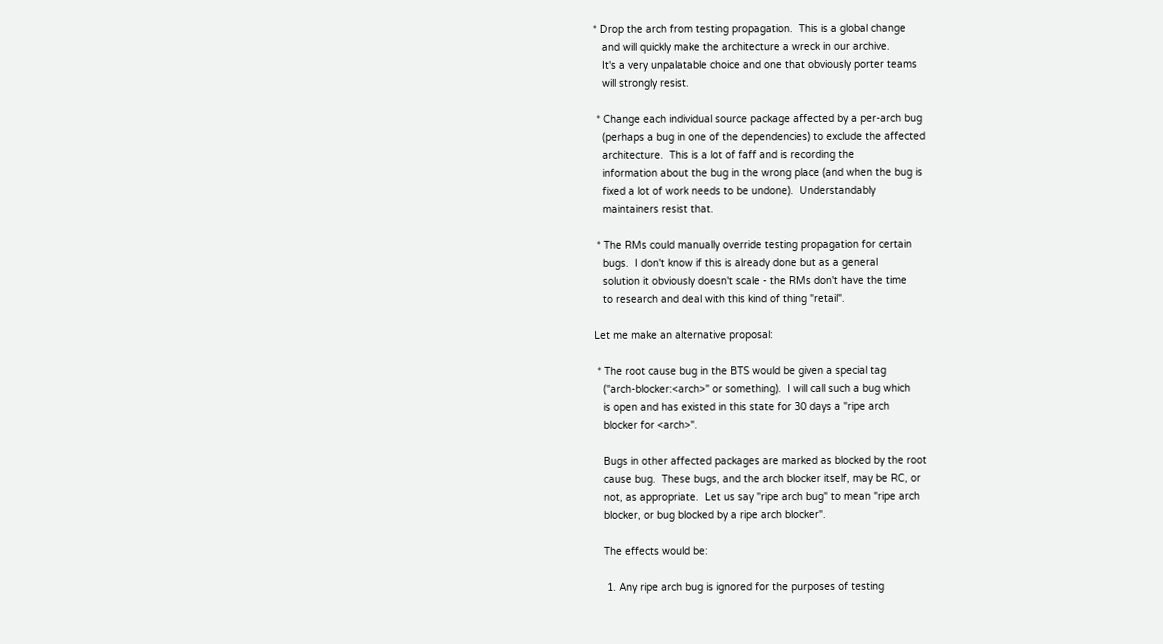* Drop the arch from testing propagation.  This is a global change
   and will quickly make the architecture a wreck in our archive.
   It's a very unpalatable choice and one that obviously porter teams
   will strongly resist.

 * Change each individual source package affected by a per-arch bug
   (perhaps a bug in one of the dependencies) to exclude the affected
   architecture.  This is a lot of faff and is recording the
   information about the bug in the wrong place (and when the bug is
   fixed a lot of work needs to be undone).  Understandably
   maintainers resist that.

 * The RMs could manually override testing propagation for certain
   bugs.  I don't know if this is already done but as a general
   solution it obviously doesn't scale - the RMs don't have the time
   to research and deal with this kind of thing "retail".

Let me make an alternative proposal:

 * The root cause bug in the BTS would be given a special tag
   ("arch-blocker:<arch>" or something).  I will call such a bug which
   is open and has existed in this state for 30 days a "ripe arch
   blocker for <arch>".

   Bugs in other affected packages are marked as blocked by the root
   cause bug.  These bugs, and the arch blocker itself, may be RC, or
   not, as appropriate.  Let us say "ripe arch bug" to mean "ripe arch
   blocker, or bug blocked by a ripe arch blocker".

   The effects would be:

    1. Any ripe arch bug is ignored for the purposes of testing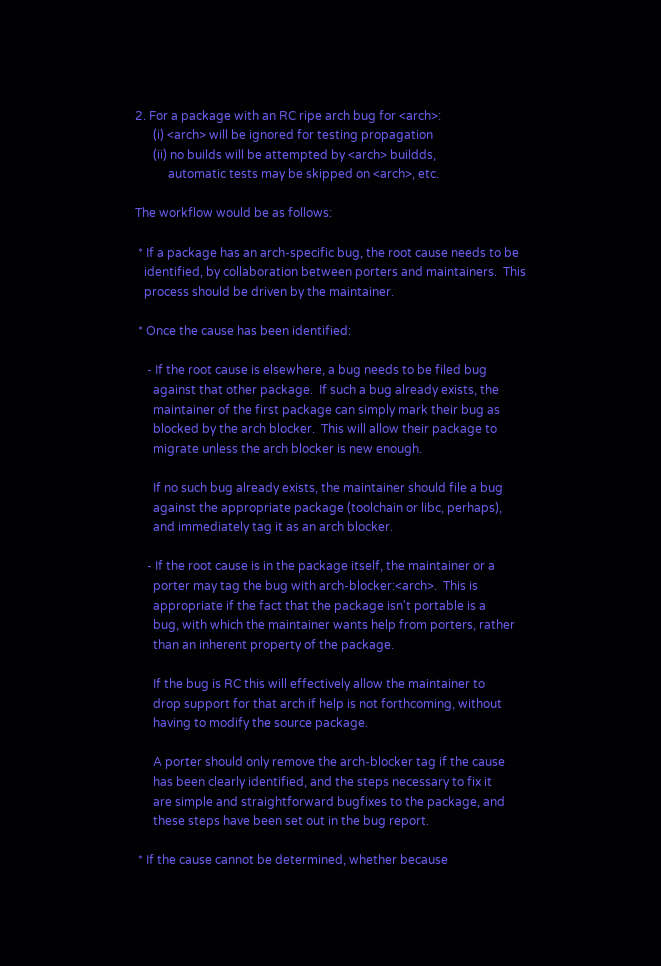2. For a package with an RC ripe arch bug for <arch>:
      (i) <arch> will be ignored for testing propagation
      (ii) no builds will be attempted by <arch> buildds,
           automatic tests may be skipped on <arch>, etc.

The workflow would be as follows:

 * If a package has an arch-specific bug, the root cause needs to be
   identified, by collaboration between porters and maintainers.  This
   process should be driven by the maintainer.

 * Once the cause has been identified:

    - If the root cause is elsewhere, a bug needs to be filed bug
      against that other package.  If such a bug already exists, the
      maintainer of the first package can simply mark their bug as
      blocked by the arch blocker.  This will allow their package to
      migrate unless the arch blocker is new enough.

      If no such bug already exists, the maintainer should file a bug
      against the appropriate package (toolchain or libc, perhaps),
      and immediately tag it as an arch blocker.

    - If the root cause is in the package itself, the maintainer or a
      porter may tag the bug with arch-blocker:<arch>.  This is
      appropriate if the fact that the package isn't portable is a
      bug, with which the maintainer wants help from porters, rather
      than an inherent property of the package.

      If the bug is RC this will effectively allow the maintainer to
      drop support for that arch if help is not forthcoming, without
      having to modify the source package.

      A porter should only remove the arch-blocker tag if the cause
      has been clearly identified, and the steps necessary to fix it
      are simple and straightforward bugfixes to the package, and
      these steps have been set out in the bug report.

 * If the cause cannot be determined, whether because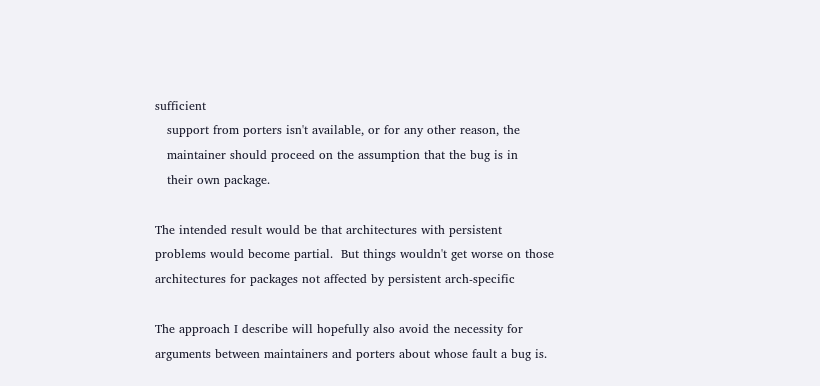sufficient
   support from porters isn't available, or for any other reason, the
   maintainer should proceed on the assumption that the bug is in
   their own package.

The intended result would be that architectures with persistent
problems would become partial.  But things wouldn't get worse on those
architectures for packages not affected by persistent arch-specific

The approach I describe will hopefully also avoid the necessity for
arguments between maintainers and porters about whose fault a bug is.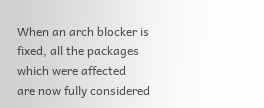When an arch blocker is fixed, all the packages which were affected
are now fully considered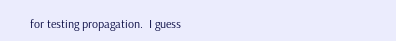for testing propagation.  I guess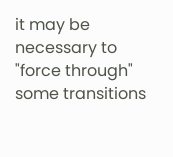it may be
necessary to "force through" some transitions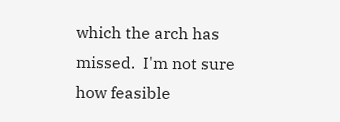which the arch has
missed.  I'm not sure how feasible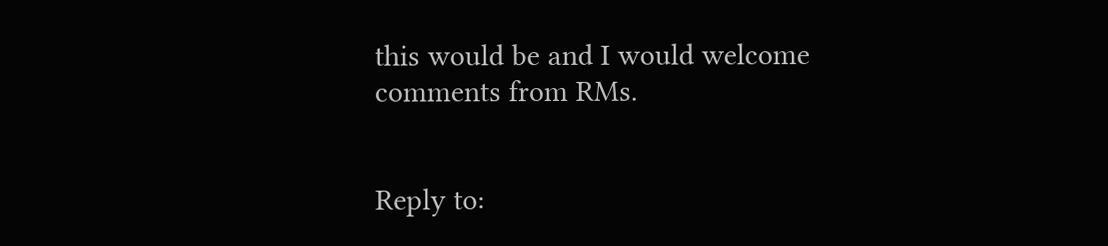this would be and I would welcome
comments from RMs.


Reply to: